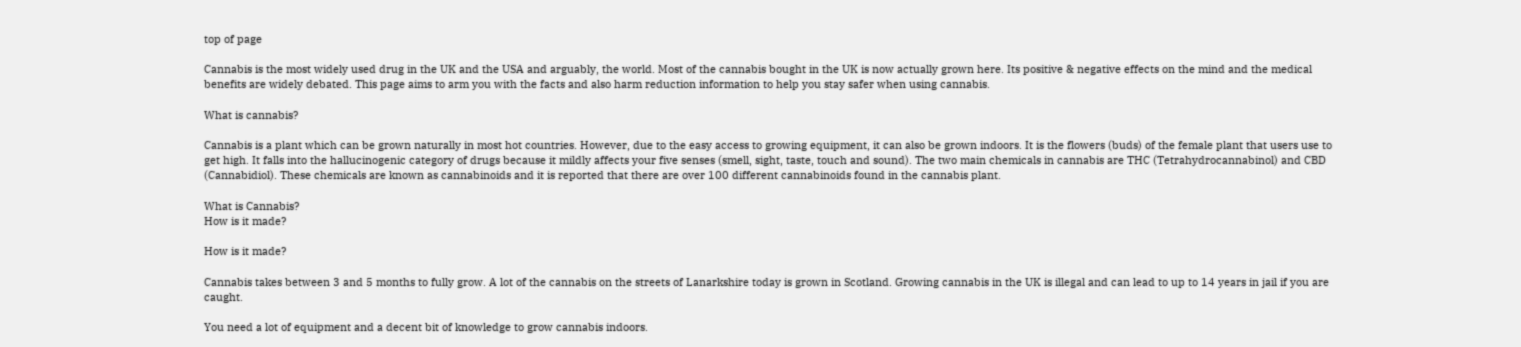top of page

Cannabis is the most widely used drug in the UK and the USA and arguably, the world. Most of the cannabis bought in the UK is now actually grown here. Its positive & negative effects on the mind and the medical benefits are widely debated. This page aims to arm you with the facts and also harm reduction information to help you stay safer when using cannabis.

What is cannabis?

Cannabis is a plant which can be grown naturally in most hot countries. However, due to the easy access to growing equipment, it can also be grown indoors. It is the flowers (buds) of the female plant that users use to get high. It falls into the hallucinogenic category of drugs because it mildly affects your five senses (smell, sight, taste, touch and sound). The two main chemicals in cannabis are THC (Tetrahydrocannabinol) and CBD (Cannabidiol). These chemicals are known as cannabinoids and it is reported that there are over 100 different cannabinoids found in the cannabis plant.

What is Cannabis?
How is it made?

How is it made?

Cannabis takes between 3 and 5 months to fully grow. A lot of the cannabis on the streets of Lanarkshire today is grown in Scotland. Growing cannabis in the UK is illegal and can lead to up to 14 years in jail if you are caught.

You need a lot of equipment and a decent bit of knowledge to grow cannabis indoors.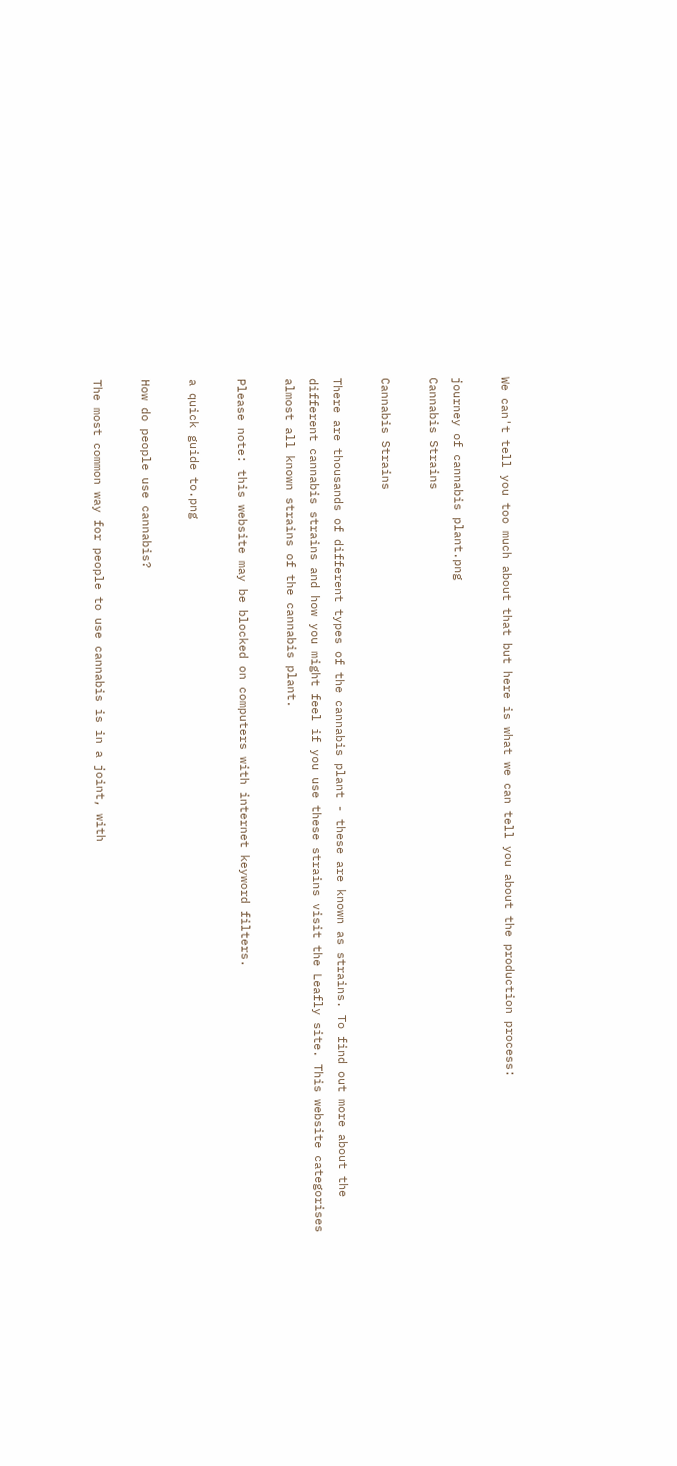We can't tell you too much about that but here is what we can tell you about the production process:

journey of cannabis plant.png
Cannabis Strains

Cannabis Strains

There are thousands of different types of the cannabis plant - these are known as strains. To find out more about the different cannabis strains and how you might feel if you use these strains visit the Leafly site. This website categorises almost all known strains of the cannabis plant.

Please note: this website may be blocked on computers with internet keyword filters.

a quick guide to.png

How do people use cannabis?

The most common way for people to use cannabis is in a joint, with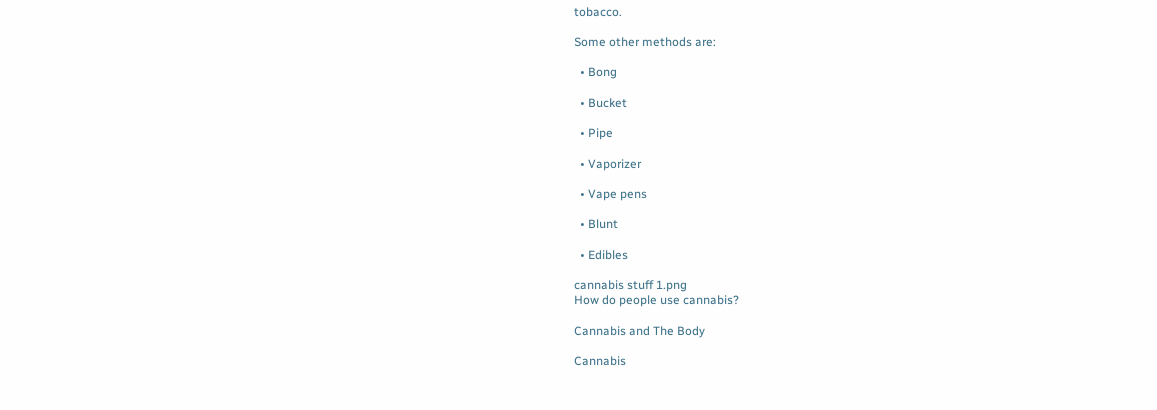tobacco.

Some other methods are:

  • Bong

  • Bucket

  • Pipe

  • Vaporizer

  • Vape pens

  • Blunt

  • Edibles

cannabis stuff 1.png
How do people use cannabis?

Cannabis and The Body

Cannabis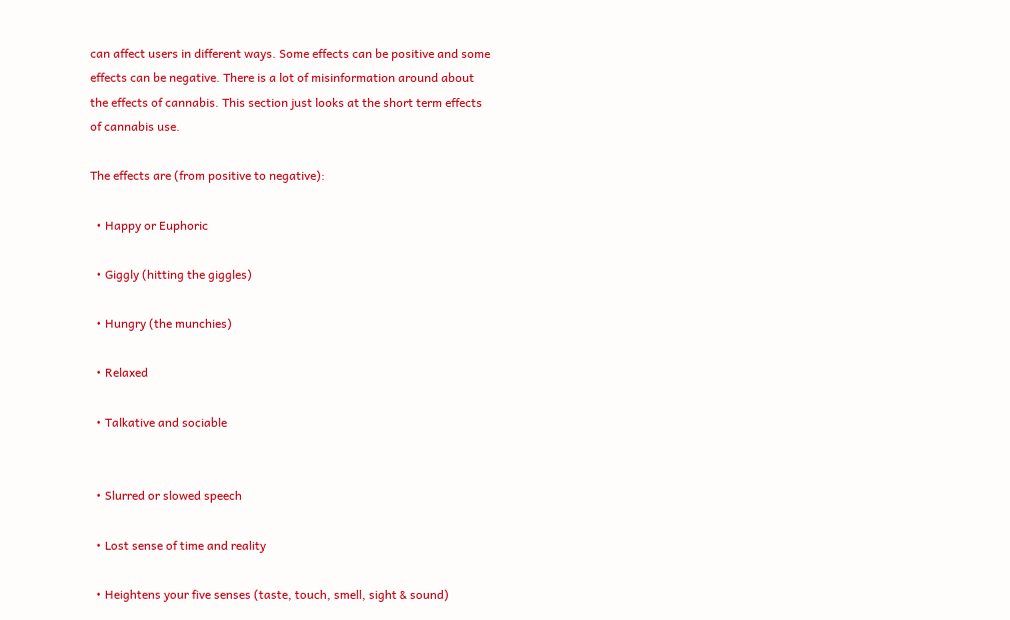can affect users in different ways. Some effects can be positive and some effects can be negative. There is a lot of misinformation around about the effects of cannabis. This section just looks at the short term effects of cannabis use.

The effects are (from positive to negative):

  • Happy or Euphoric

  • Giggly (hitting the giggles)

  • Hungry (the munchies)

  • Relaxed

  • Talkative and sociable


  • Slurred or slowed speech

  • Lost sense of time and reality

  • Heightens your five senses (taste, touch, smell, sight & sound)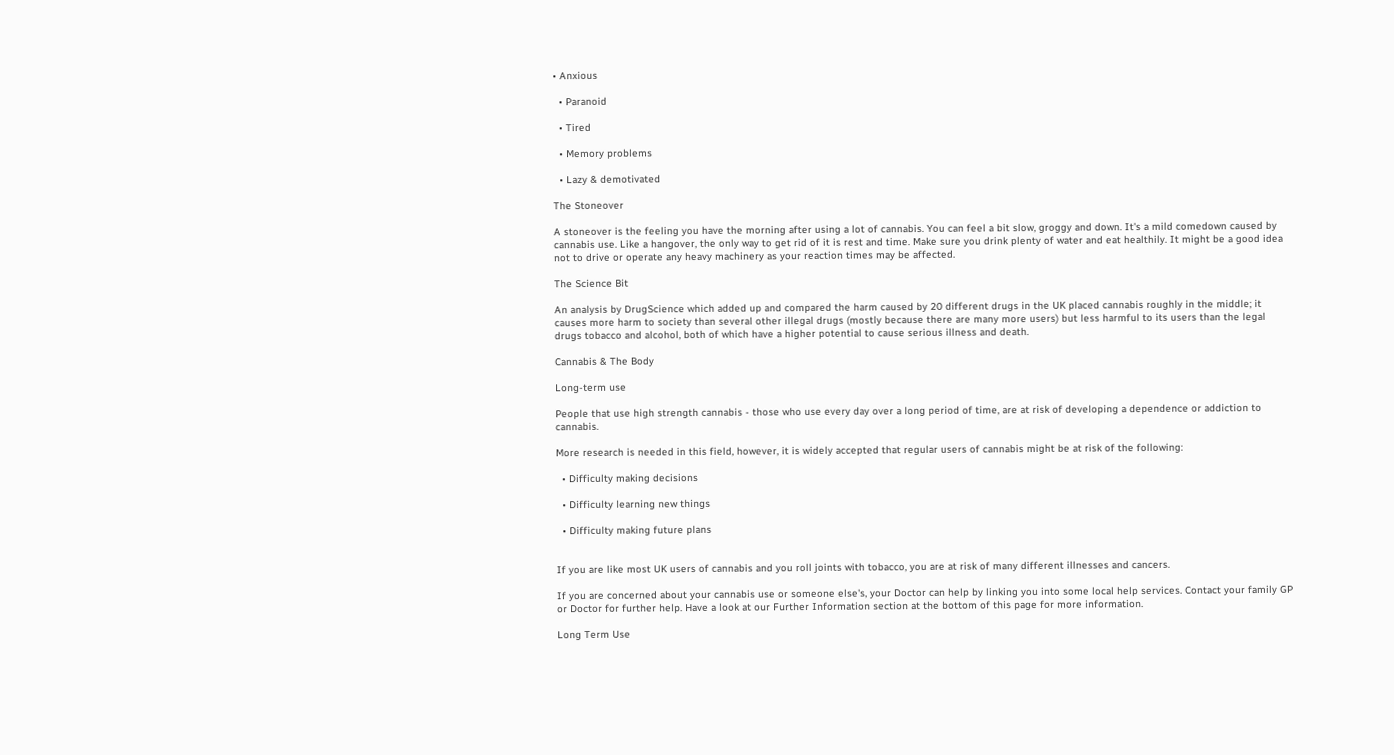• Anxious

  • Paranoid

  • Tired

  • Memory problems

  • Lazy & demotivated

The Stoneover

A stoneover is the feeling you have the morning after using a lot of cannabis. You can feel a bit slow, groggy and down. It's a mild comedown caused by cannabis use. Like a hangover, the only way to get rid of it is rest and time. Make sure you drink plenty of water and eat healthily. It might be a good idea not to drive or operate any heavy machinery as your reaction times may be affected.

The Science Bit

An analysis by DrugScience which added up and compared the harm caused by 20 different drugs in the UK placed cannabis roughly in the middle; it causes more harm to society than several other illegal drugs (mostly because there are many more users) but less harmful to its users than the legal drugs tobacco and alcohol, both of which have a higher potential to cause serious illness and death.

Cannabis & The Body

Long-term use

People that use high strength cannabis - those who use every day over a long period of time, are at risk of developing a dependence or addiction to cannabis.

More research is needed in this field, however, it is widely accepted that regular users of cannabis might be at risk of the following:

  • Difficulty making decisions

  • Difficulty learning new things

  • Difficulty making future plans


If you are like most UK users of cannabis and you roll joints with tobacco, you are at risk of many different illnesses and cancers.

If you are concerned about your cannabis use or someone else's, your Doctor can help by linking you into some local help services. Contact your family GP or Doctor for further help. Have a look at our Further Information section at the bottom of this page for more information.

Long Term Use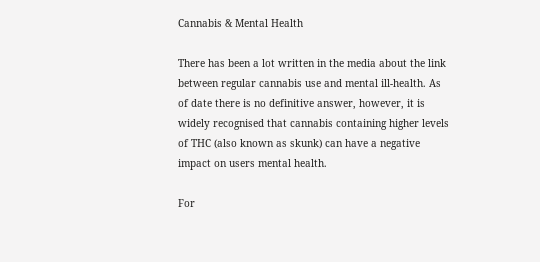Cannabis & Mental Health

There has been a lot written in the media about the link between regular cannabis use and mental ill-health. As of date there is no definitive answer, however, it is widely recognised that cannabis containing higher levels of THC (also known as skunk) can have a negative impact on users mental health.

For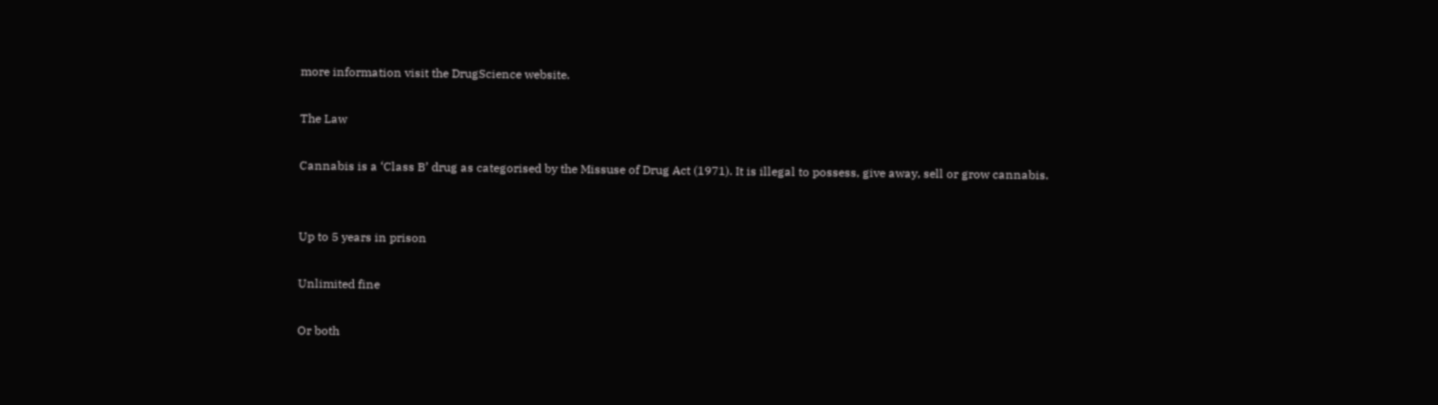more information visit the DrugScience website.

The Law

Cannabis is a ‘Class B’ drug as categorised by the Missuse of Drug Act (1971). It is illegal to possess, give away, sell or grow cannabis.


Up to 5 years in prison

Unlimited fine

Or both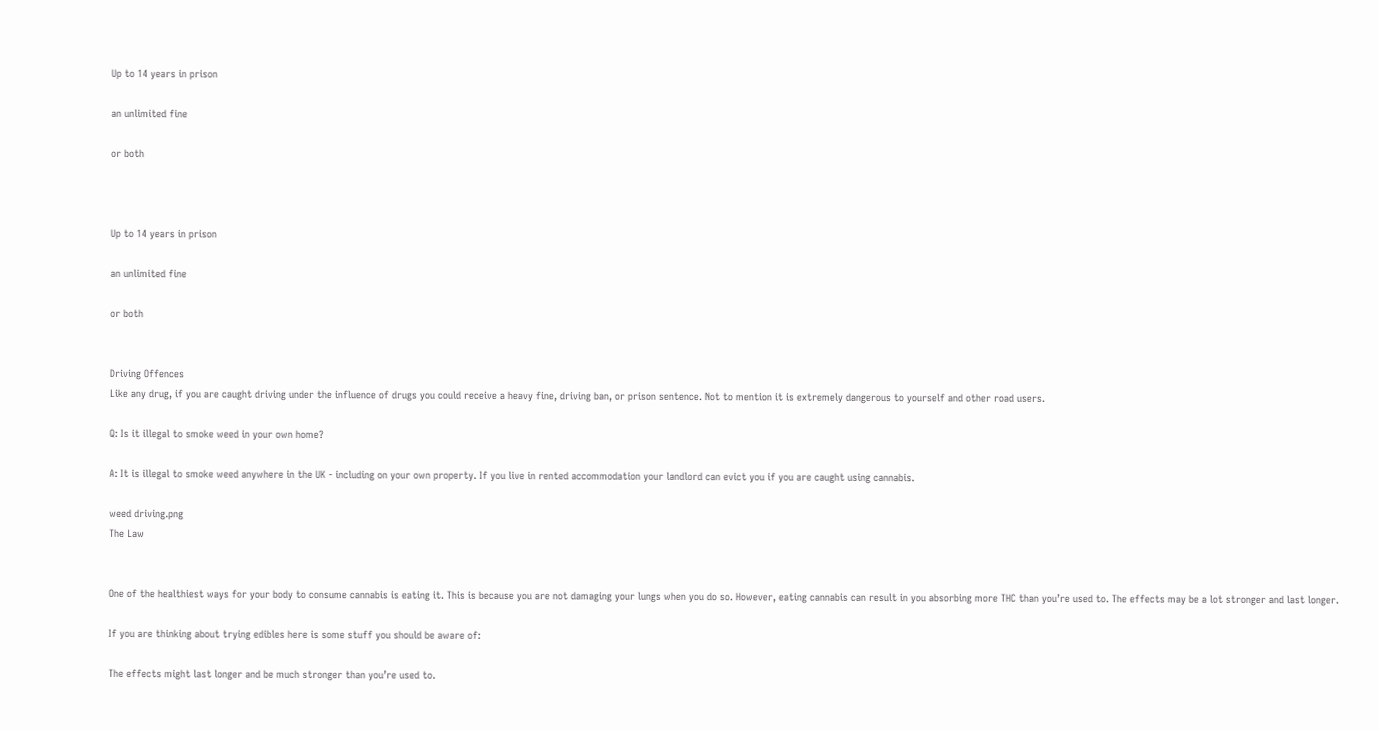Up to 14 years in prison

an unlimited fine

or both



Up to 14 years in prison

an unlimited fine

or both


Driving Offences
Like any drug, if you are caught driving under the influence of drugs you could receive a heavy fine, driving ban, or prison sentence. Not to mention it is extremely dangerous to yourself and other road users.

Q: Is it illegal to smoke weed in your own home?

A: It is illegal to smoke weed anywhere in the UK - including on your own property. If you live in rented accommodation your landlord can evict you if you are caught using cannabis.

weed driving.png
The Law


One of the healthiest ways for your body to consume cannabis is eating it. This is because you are not damaging your lungs when you do so. However, eating cannabis can result in you absorbing more THC than you’re used to. The effects may be a lot stronger and last longer.

If you are thinking about trying edibles here is some stuff you should be aware of:

The effects might last longer and be much stronger than you’re used to.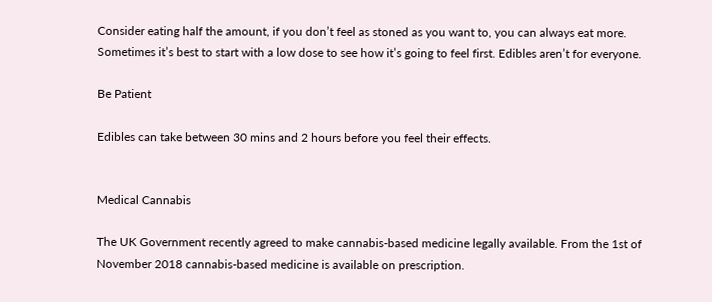Consider eating half the amount, if you don’t feel as stoned as you want to, you can always eat more. Sometimes it’s best to start with a low dose to see how it’s going to feel first. Edibles aren’t for everyone.

Be Patient

Edibles can take between 30 mins and 2 hours before you feel their effects.


Medical Cannabis

The UK Government recently agreed to make cannabis-based medicine legally available. From the 1st of November 2018 cannabis-based medicine is available on prescription.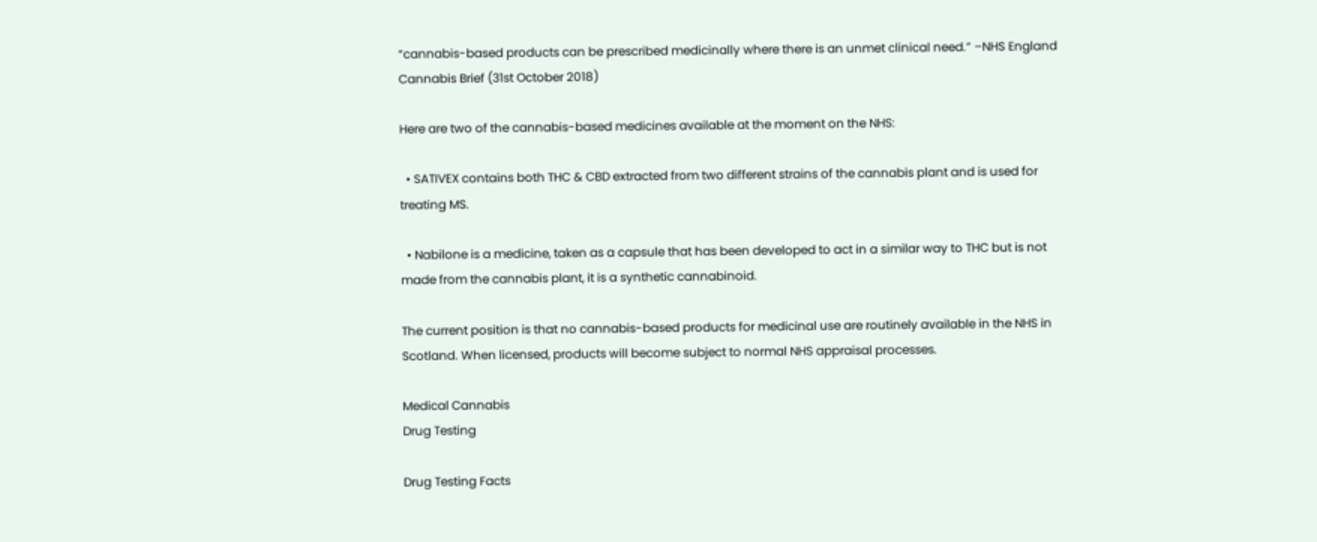“cannabis-based products can be prescribed medicinally where there is an unmet clinical need.” –NHS England Cannabis Brief (31st October 2018)

Here are two of the cannabis-based medicines available at the moment on the NHS:

  • SATIVEX contains both THC & CBD extracted from two different strains of the cannabis plant and is used for treating MS.

  • Nabilone is a medicine, taken as a capsule that has been developed to act in a similar way to THC but is not made from the cannabis plant, it is a synthetic cannabinoid.

The current position is that no cannabis-based products for medicinal use are routinely available in the NHS in Scotland. When licensed, products will become subject to normal NHS appraisal processes.

Medical Cannabis
Drug Testing

Drug Testing Facts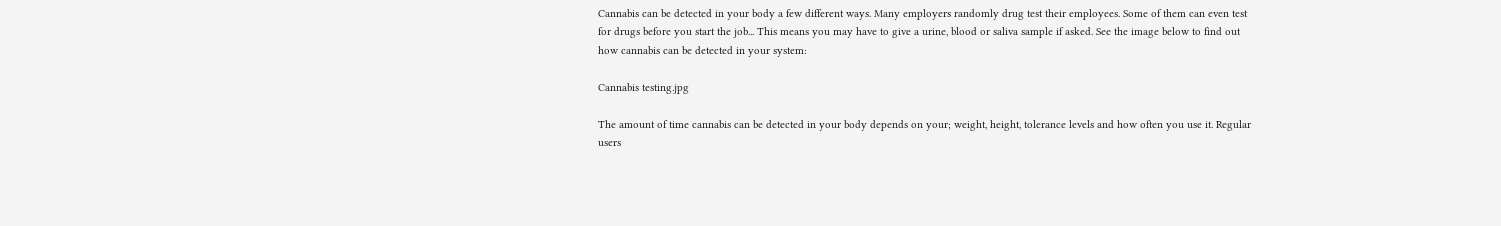Cannabis can be detected in your body a few different ways. Many employers randomly drug test their employees. Some of them can even test for drugs before you start the job... This means you may have to give a urine, blood or saliva sample if asked. See the image below to find out how cannabis can be detected in your system:

Cannabis testing.jpg

The amount of time cannabis can be detected in your body depends on your; weight, height, tolerance levels and how often you use it. Regular users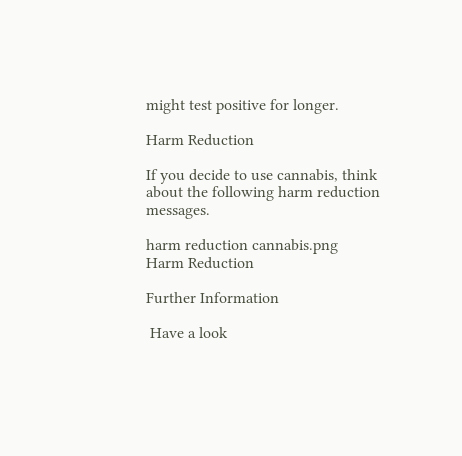might test positive for longer.

Harm Reduction

If you decide to use cannabis, think about the following harm reduction messages.

harm reduction cannabis.png
Harm Reduction

Further Information

 Have a look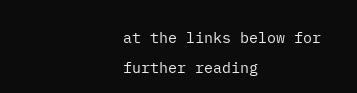at the links below for further reading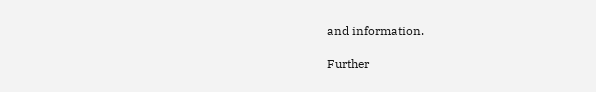and information.

Further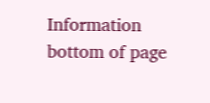Information
bottom of page